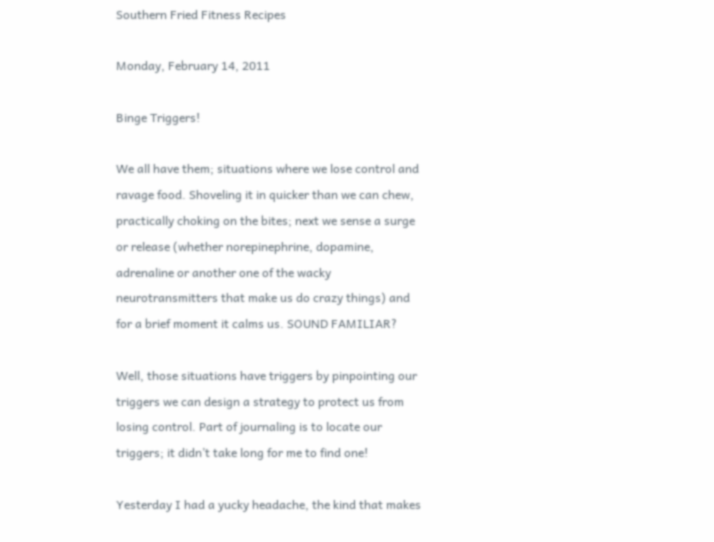Southern Fried Fitness Recipes

Monday, February 14, 2011

Binge Triggers!

We all have them; situations where we lose control and ravage food. Shoveling it in quicker than we can chew, practically choking on the bites; next we sense a surge or release (whether norepinephrine, dopamine, adrenaline or another one of the wacky neurotransmitters that make us do crazy things) and for a brief moment it calms us. SOUND FAMILIAR?

Well, those situations have triggers by pinpointing our triggers we can design a strategy to protect us from losing control. Part of journaling is to locate our triggers; it didn’t take long for me to find one!

Yesterday I had a yucky headache, the kind that makes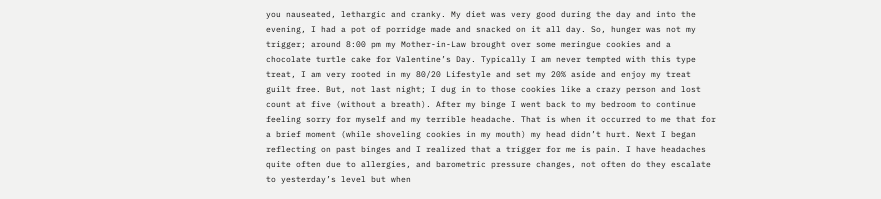you nauseated, lethargic and cranky. My diet was very good during the day and into the evening, I had a pot of porridge made and snacked on it all day. So, hunger was not my trigger; around 8:00 pm my Mother-in-Law brought over some meringue cookies and a chocolate turtle cake for Valentine’s Day. Typically I am never tempted with this type treat, I am very rooted in my 80/20 Lifestyle and set my 20% aside and enjoy my treat guilt free. But, not last night; I dug in to those cookies like a crazy person and lost count at five (without a breath). After my binge I went back to my bedroom to continue feeling sorry for myself and my terrible headache. That is when it occurred to me that for a brief moment (while shoveling cookies in my mouth) my head didn’t hurt. Next I began reflecting on past binges and I realized that a trigger for me is pain. I have headaches quite often due to allergies, and barometric pressure changes, not often do they escalate to yesterday’s level but when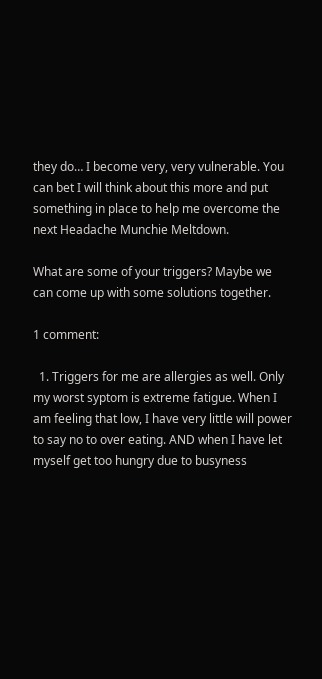they do… I become very, very vulnerable. You can bet I will think about this more and put something in place to help me overcome the next Headache Munchie Meltdown.

What are some of your triggers? Maybe we can come up with some solutions together.

1 comment:

  1. Triggers for me are allergies as well. Only my worst syptom is extreme fatigue. When I am feeling that low, I have very little will power to say no to over eating. AND when I have let myself get too hungry due to busyness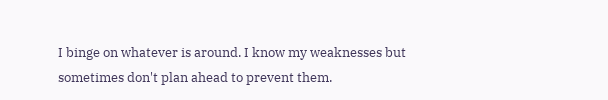I binge on whatever is around. I know my weaknesses but sometimes don't plan ahead to prevent them.